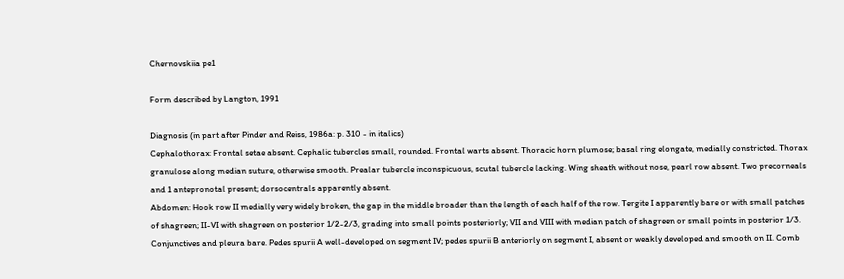Chernovskiia pe1

Form described by Langton, 1991

Diagnosis (in part after Pinder and Reiss, 1986a: p. 310 - in italics)
Cephalothorax: Frontal setae absent. Cephalic tubercles small, rounded. Frontal warts absent. Thoracic horn plumose; basal ring elongate, medially constricted. Thorax granulose along median suture, otherwise smooth. Prealar tubercle inconspicuous, scutal tubercle lacking. Wing sheath without nose, pearl row absent. Two precorneals and 1 antepronotal present; dorsocentrals apparently absent.
Abdomen: Hook row II medially very widely broken, the gap in the middle broader than the length of each half of the row. Tergite I apparently bare or with small patches of shagreen; II-VI with shagreen on posterior 1/2-2/3, grading into small points posteriorly; VII and VIII with median patch of shagreen or small points in posterior 1/3. Conjunctives and pleura bare. Pedes spurii A well-developed on segment IV; pedes spurii B anteriorly on segment I, absent or weakly developed and smooth on II. Comb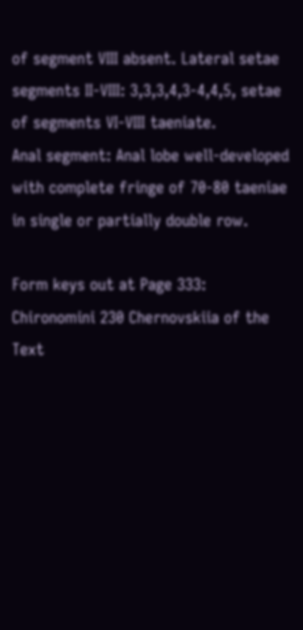of segment VIII absent. Lateral setae segments II-VIII: 3,3,3,4,3-4,4,5, setae of segments VI-VIII taeniate.
Anal segment: Anal lobe well-developed with complete fringe of 70-80 taeniae in single or partially double row.

Form keys out at Page 333: Chironomini 230 Chernovskiia of the Text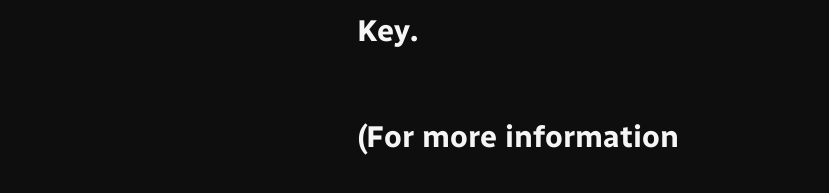Key.

(For more information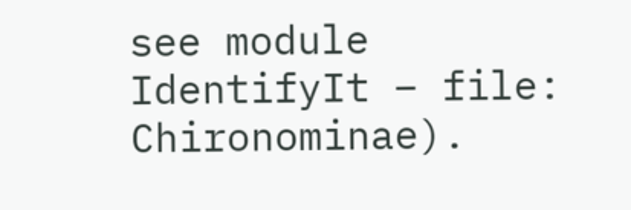see module IdentifyIt – file: Chironominae).